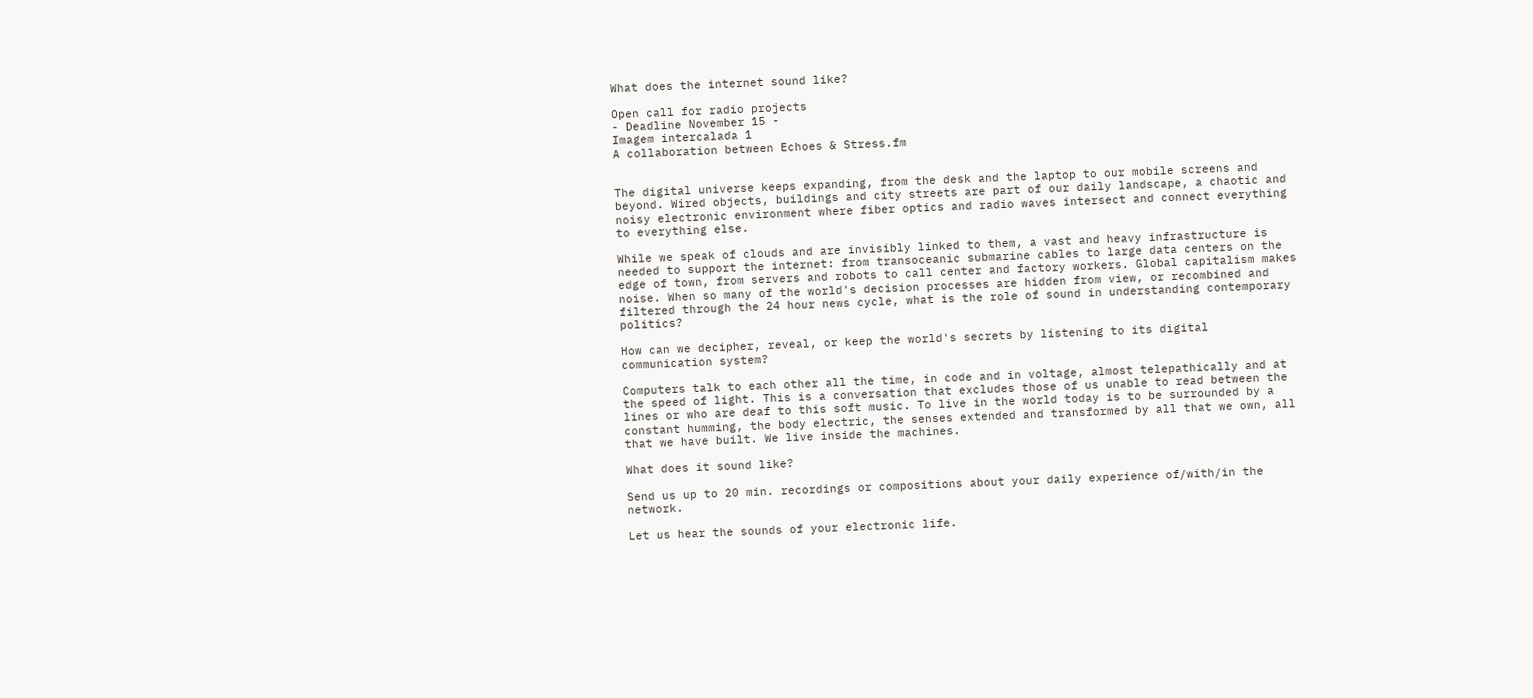What does the internet sound like?

Open call for radio projects
- Deadline November 15 -
Imagem intercalada 1
A collaboration between Echoes & Stress.fm


The digital universe keeps expanding, from the desk and the laptop to our mobile screens and beyond. Wired objects, buildings and city streets are part of our daily landscape, a chaotic and noisy electronic environment where fiber optics and radio waves intersect and connect everything to everything else.

While we speak of clouds and are invisibly linked to them, a vast and heavy infrastructure is needed to support the internet: from transoceanic submarine cables to large data centers on the edge of town, from servers and robots to call center and factory workers. Global capitalism makes noise. When so many of the world's decision processes are hidden from view, or recombined and filtered through the 24 hour news cycle, what is the role of sound in understanding contemporary politics?

How can we decipher, reveal, or keep the world's secrets by listening to its digital communication system?

Computers talk to each other all the time, in code and in voltage, almost telepathically and at the speed of light. This is a conversation that excludes those of us unable to read between the lines or who are deaf to this soft music. To live in the world today is to be surrounded by a constant humming, the body electric, the senses extended and transformed by all that we own, all that we have built. We live inside the machines.

What does it sound like?

Send us up to 20 min. recordings or compositions about your daily experience of/with/in the network.

Let us hear the sounds of your electronic life.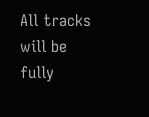All tracks will be fully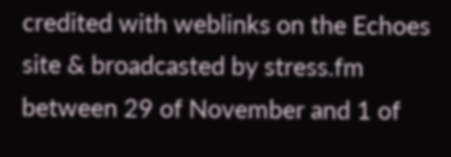credited with weblinks on the Echoes site & broadcasted by stress.fm between 29 of November and 1 of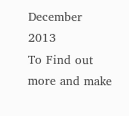December 2013
To Find out more and make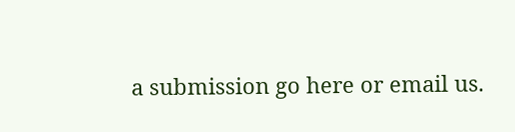a submission go here or email us.